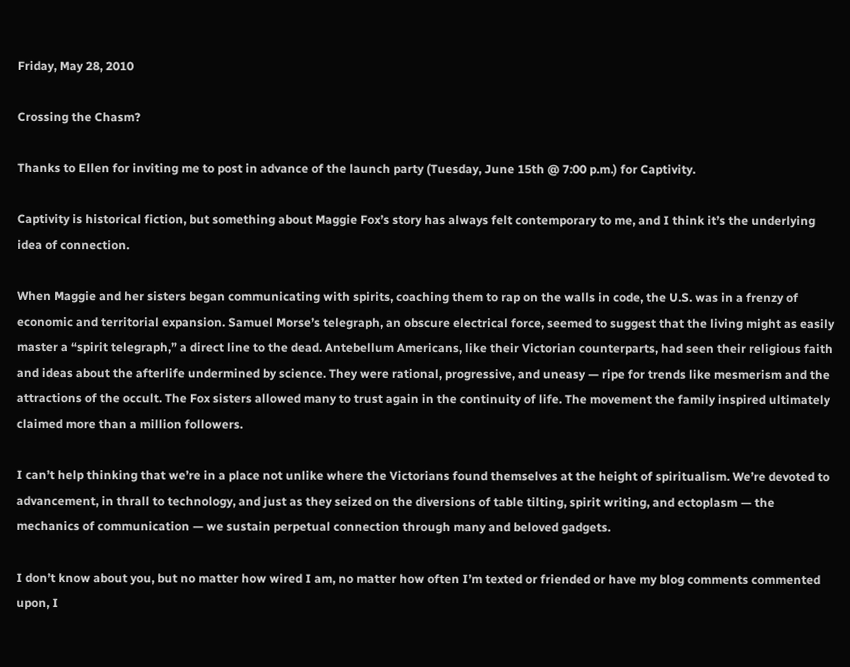Friday, May 28, 2010

Crossing the Chasm?

Thanks to Ellen for inviting me to post in advance of the launch party (Tuesday, June 15th @ 7:00 p.m.) for Captivity.

Captivity is historical fiction, but something about Maggie Fox’s story has always felt contemporary to me, and I think it’s the underlying idea of connection.

When Maggie and her sisters began communicating with spirits, coaching them to rap on the walls in code, the U.S. was in a frenzy of economic and territorial expansion. Samuel Morse’s telegraph, an obscure electrical force, seemed to suggest that the living might as easily master a “spirit telegraph,” a direct line to the dead. Antebellum Americans, like their Victorian counterparts, had seen their religious faith and ideas about the afterlife undermined by science. They were rational, progressive, and uneasy — ripe for trends like mesmerism and the attractions of the occult. The Fox sisters allowed many to trust again in the continuity of life. The movement the family inspired ultimately claimed more than a million followers.

I can’t help thinking that we’re in a place not unlike where the Victorians found themselves at the height of spiritualism. We’re devoted to advancement, in thrall to technology, and just as they seized on the diversions of table tilting, spirit writing, and ectoplasm — the mechanics of communication — we sustain perpetual connection through many and beloved gadgets.

I don’t know about you, but no matter how wired I am, no matter how often I’m texted or friended or have my blog comments commented upon, I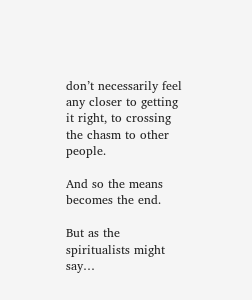don’t necessarily feel any closer to getting it right, to crossing the chasm to other people.

And so the means becomes the end.

But as the spiritualists might say…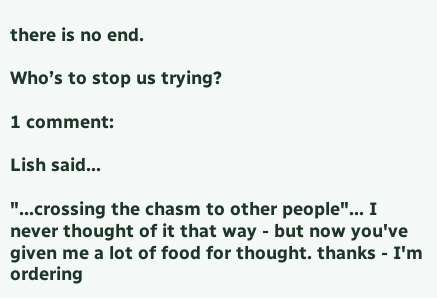there is no end.

Who’s to stop us trying?

1 comment:

Lish said...

"...crossing the chasm to other people"... I never thought of it that way - but now you've given me a lot of food for thought. thanks - I'm ordering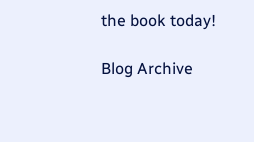the book today!

Blog Archive